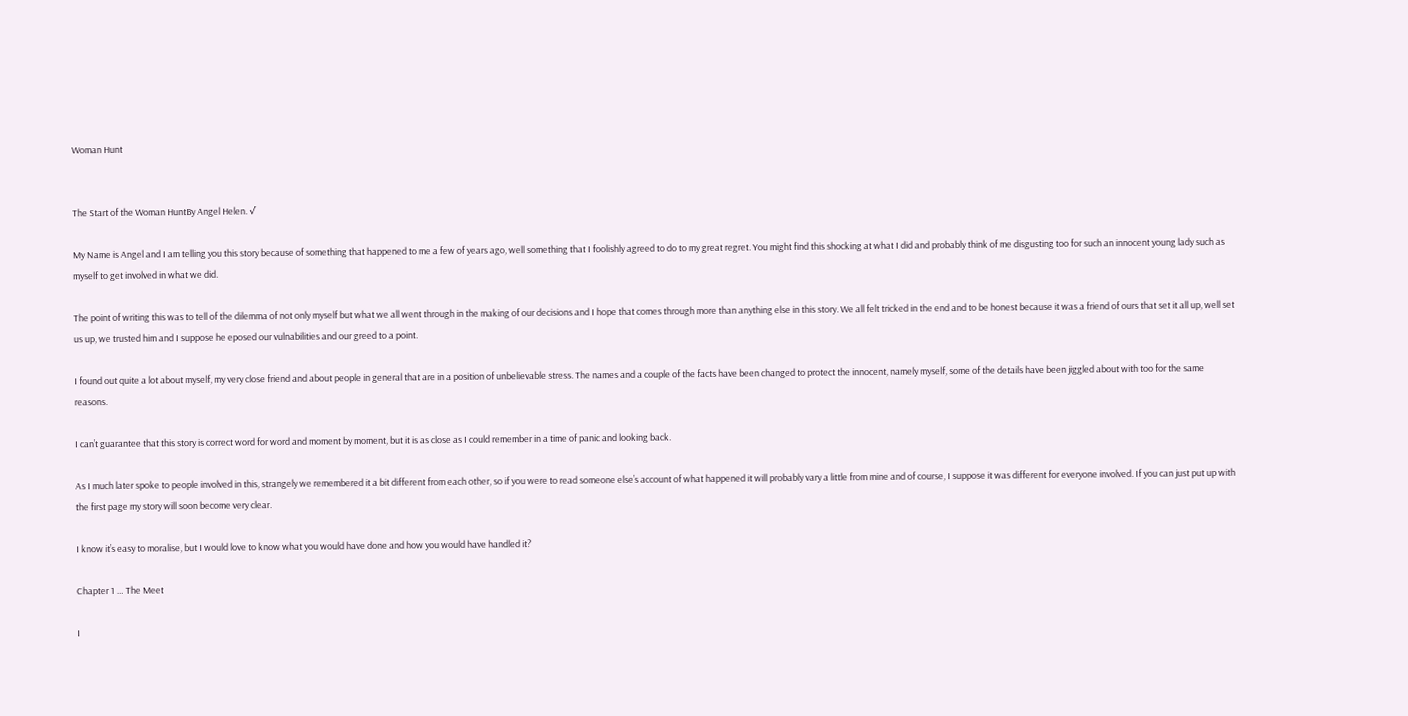Woman Hunt


The Start of the Woman HuntBy Angel Helen. √

My Name is Angel and I am telling you this story because of something that happened to me a few of years ago, well something that I foolishly agreed to do to my great regret. You might find this shocking at what I did and probably think of me disgusting too for such an innocent young lady such as myself to get involved in what we did.

The point of writing this was to tell of the dilemma of not only myself but what we all went through in the making of our decisions and I hope that comes through more than anything else in this story. We all felt tricked in the end and to be honest because it was a friend of ours that set it all up, well set us up, we trusted him and I suppose he eposed our vulnabilities and our greed to a point.

I found out quite a lot about myself, my very close friend and about people in general that are in a position of unbelievable stress. The names and a couple of the facts have been changed to protect the innocent, namely myself, some of the details have been jiggled about with too for the same reasons.

I can’t guarantee that this story is correct word for word and moment by moment, but it is as close as I could remember in a time of panic and looking back.

As I much later spoke to people involved in this, strangely we remembered it a bit different from each other, so if you were to read someone else’s account of what happened it will probably vary a little from mine and of course, I suppose it was different for everyone involved. If you can just put up with the first page my story will soon become very clear.

I know it’s easy to moralise, but I would love to know what you would have done and how you would have handled it?

Chapter 1 … The Meet

I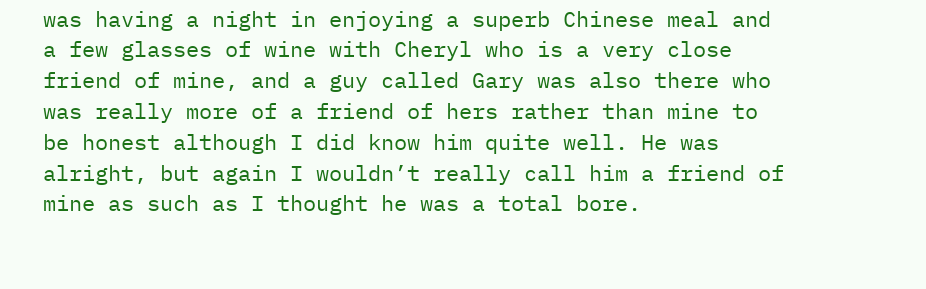was having a night in enjoying a superb Chinese meal and a few glasses of wine with Cheryl who is a very close friend of mine, and a guy called Gary was also there who was really more of a friend of hers rather than mine to be honest although I did know him quite well. He was alright, but again I wouldn’t really call him a friend of mine as such as I thought he was a total bore.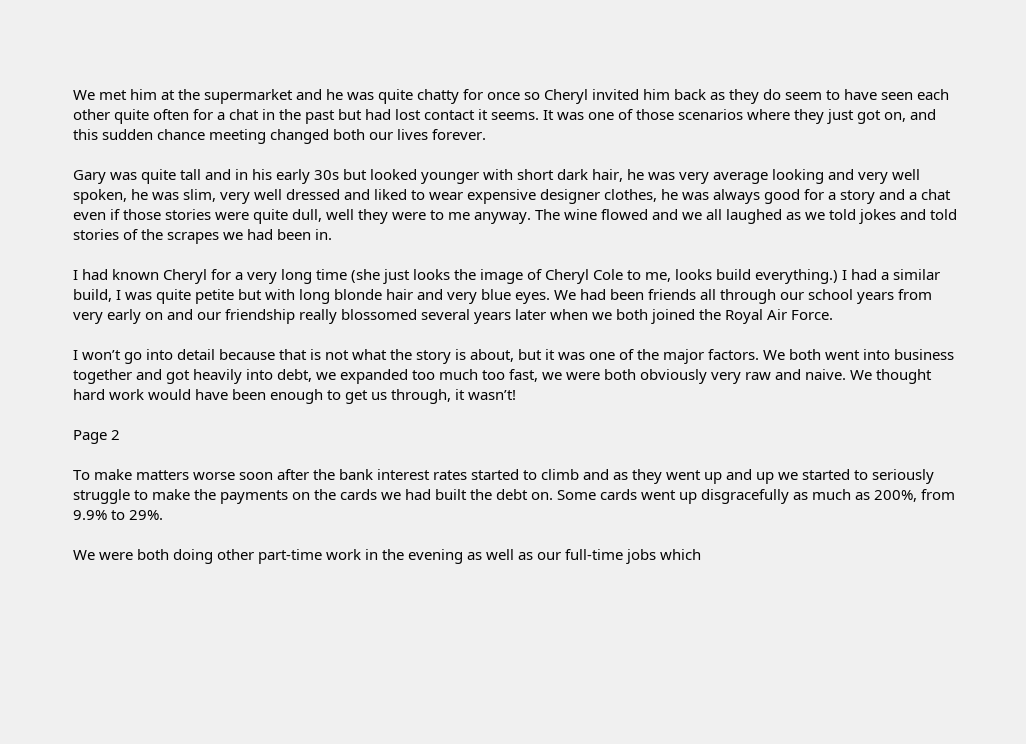We met him at the supermarket and he was quite chatty for once so Cheryl invited him back as they do seem to have seen each other quite often for a chat in the past but had lost contact it seems. It was one of those scenarios where they just got on, and this sudden chance meeting changed both our lives forever.

Gary was quite tall and in his early 30s but looked younger with short dark hair, he was very average looking and very well spoken, he was slim, very well dressed and liked to wear expensive designer clothes, he was always good for a story and a chat even if those stories were quite dull, well they were to me anyway. The wine flowed and we all laughed as we told jokes and told stories of the scrapes we had been in.

I had known Cheryl for a very long time (she just looks the image of Cheryl Cole to me, looks build everything.) I had a similar build, I was quite petite but with long blonde hair and very blue eyes. We had been friends all through our school years from very early on and our friendship really blossomed several years later when we both joined the Royal Air Force.

I won’t go into detail because that is not what the story is about, but it was one of the major factors. We both went into business together and got heavily into debt, we expanded too much too fast, we were both obviously very raw and naive. We thought hard work would have been enough to get us through, it wasn’t!

Page 2

To make matters worse soon after the bank interest rates started to climb and as they went up and up we started to seriously struggle to make the payments on the cards we had built the debt on. Some cards went up disgracefully as much as 200%, from 9.9% to 29%.

We were both doing other part-time work in the evening as well as our full-time jobs which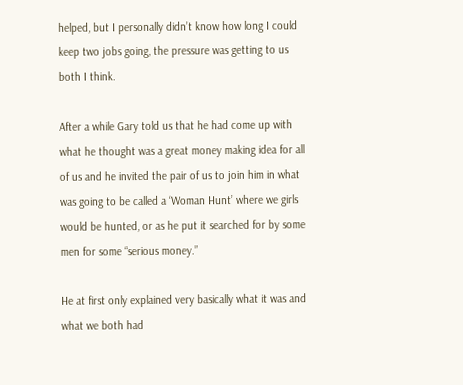helped, but I personally didn’t know how long I could keep two jobs going, the pressure was getting to us both I think.

After a while Gary told us that he had come up with what he thought was a great money making idea for all of us and he invited the pair of us to join him in what was going to be called a ‘Woman Hunt’ where we girls would be hunted, or as he put it searched for by some men for some “serious money.”

He at first only explained very basically what it was and what we both had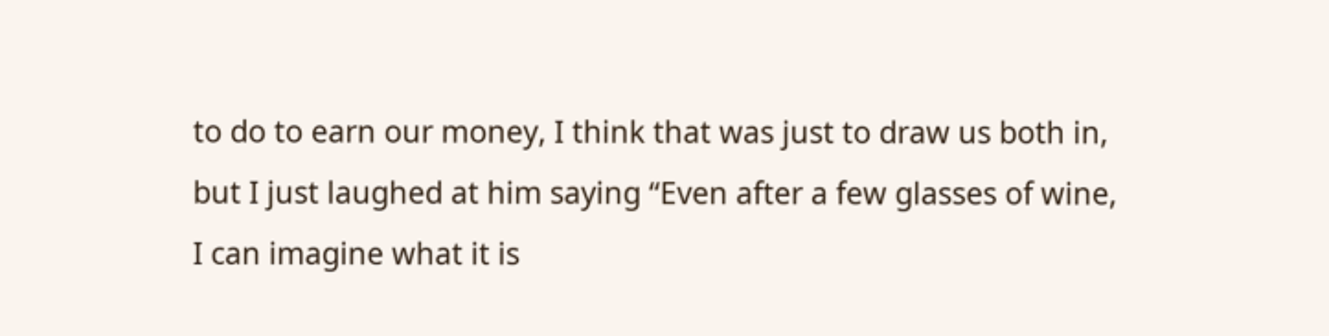to do to earn our money, I think that was just to draw us both in, but I just laughed at him saying “Even after a few glasses of wine, I can imagine what it is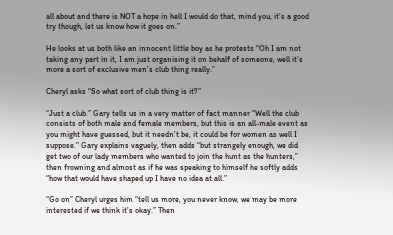all about and there is NOT a hope in hell I would do that, mind you, it’s a good try though, let us know how it goes on.”

He looks at us both like an innocent little boy as he protests “Oh I am not taking any part in it, I am just organising it on behalf of someone, well it’s more a sort of exclusive men’s club thing really.”

Cheryl asks “So what sort of club thing is it?”

“Just a club.” Gary tells us in a very matter of fact manner “Well the club consists of both male and female members, but this is an all-male event as you might have guessed, but it needn’t be, it could be for women as well I suppose.” Gary explains vaguely, then adds “but strangely enough, we did get two of our lady members who wanted to join the hunt as the hunters,” then frowning and almost as if he was speaking to himself he softly adds “how that would have shaped up I have no idea at all.”

“Go on” Cheryl urges him “tell us more, you never know, we may be more interested if we think it’s okay.” Then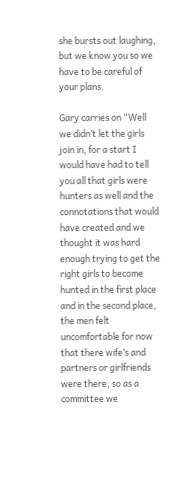she bursts out laughing, but we know you so we have to be careful of your plans.

Gary carries on “Well we didn’t let the girls join in, for a start I would have had to tell you all that girls were hunters as well and the connotations that would have created and we thought it was hard enough trying to get the right girls to become hunted in the first place and in the second place, the men felt uncomfortable for now that there wife’s and partners or girlfriends were there, so as a committee we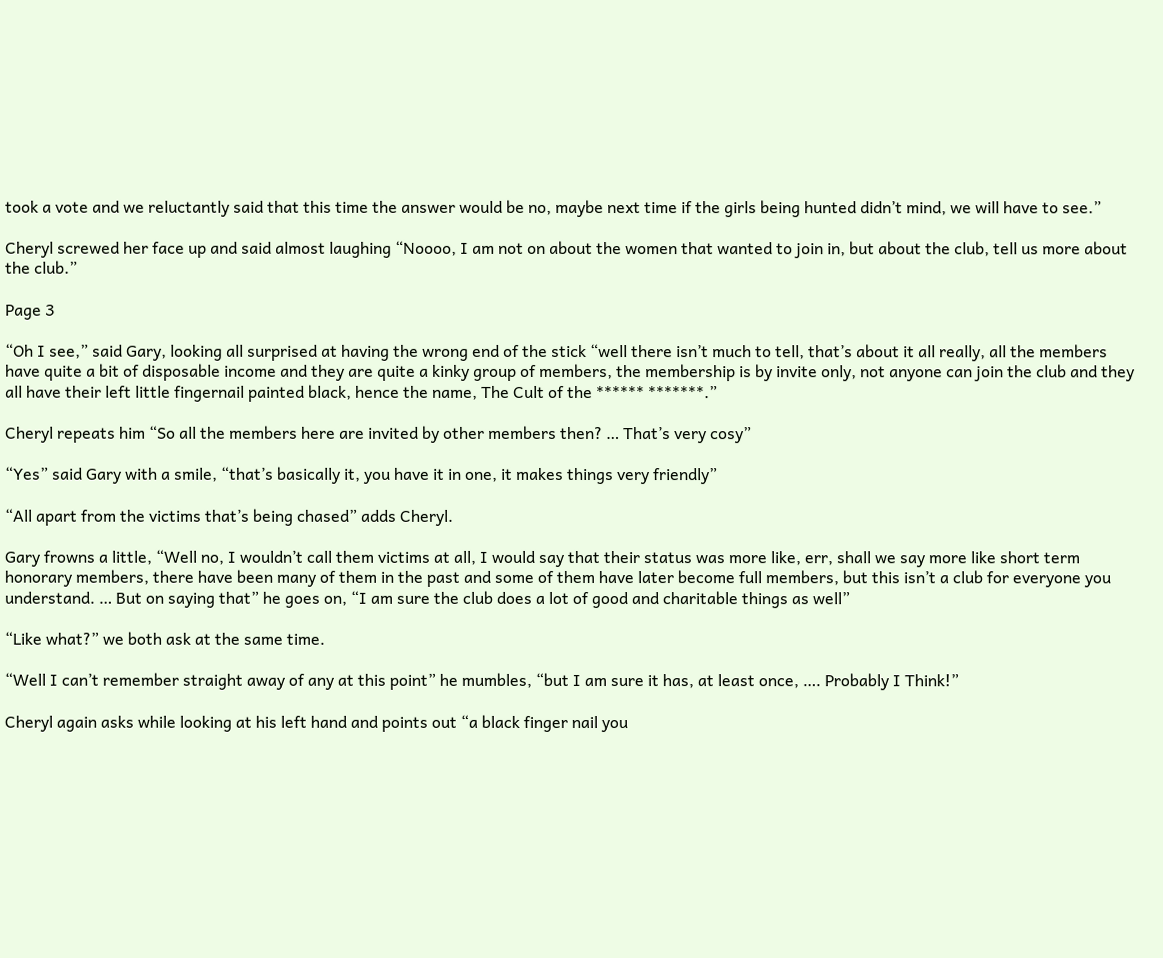took a vote and we reluctantly said that this time the answer would be no, maybe next time if the girls being hunted didn’t mind, we will have to see.”

Cheryl screwed her face up and said almost laughing “Noooo, I am not on about the women that wanted to join in, but about the club, tell us more about the club.”

Page 3

“Oh I see,” said Gary, looking all surprised at having the wrong end of the stick “well there isn’t much to tell, that’s about it all really, all the members have quite a bit of disposable income and they are quite a kinky group of members, the membership is by invite only, not anyone can join the club and they all have their left little fingernail painted black, hence the name, The Cult of the ****** *******.”

Cheryl repeats him “So all the members here are invited by other members then? … That’s very cosy”

“Yes” said Gary with a smile, “that’s basically it, you have it in one, it makes things very friendly”

“All apart from the victims that’s being chased” adds Cheryl.

Gary frowns a little, “Well no, I wouldn’t call them victims at all, I would say that their status was more like, err, shall we say more like short term honorary members, there have been many of them in the past and some of them have later become full members, but this isn’t a club for everyone you understand. … But on saying that” he goes on, “I am sure the club does a lot of good and charitable things as well”

“Like what?” we both ask at the same time.

“Well I can’t remember straight away of any at this point” he mumbles, “but I am sure it has, at least once, …. Probably I Think!”

Cheryl again asks while looking at his left hand and points out “a black finger nail you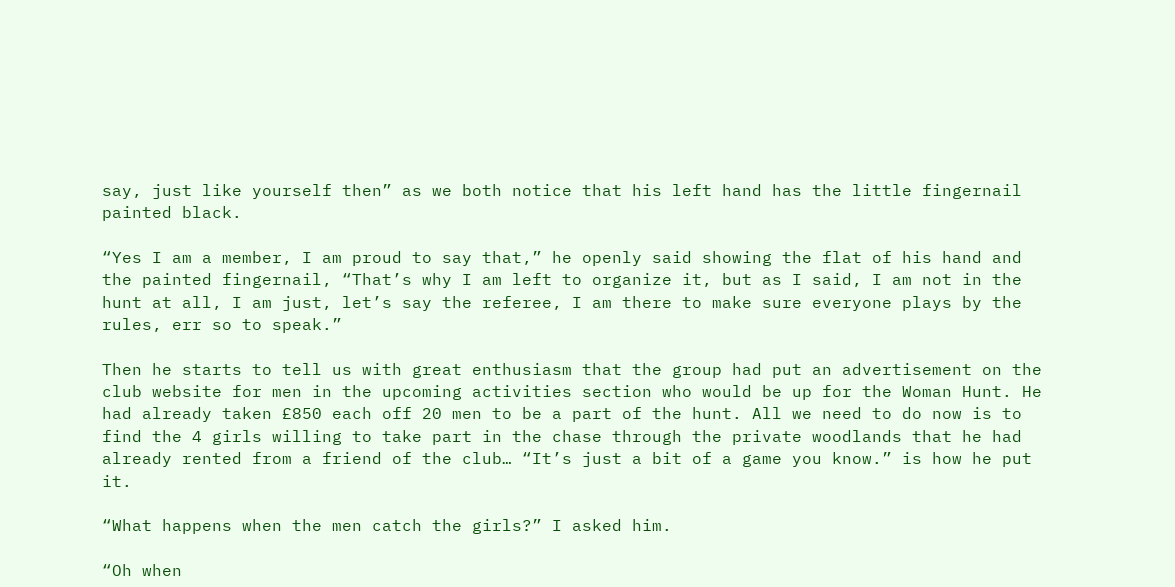say, just like yourself then” as we both notice that his left hand has the little fingernail painted black.

“Yes I am a member, I am proud to say that,” he openly said showing the flat of his hand and the painted fingernail, “That’s why I am left to organize it, but as I said, I am not in the hunt at all, I am just, let’s say the referee, I am there to make sure everyone plays by the rules, err so to speak.”

Then he starts to tell us with great enthusiasm that the group had put an advertisement on the club website for men in the upcoming activities section who would be up for the Woman Hunt. He had already taken £850 each off 20 men to be a part of the hunt. All we need to do now is to find the 4 girls willing to take part in the chase through the private woodlands that he had already rented from a friend of the club… “It’s just a bit of a game you know.” is how he put it.

“What happens when the men catch the girls?” I asked him.

“Oh when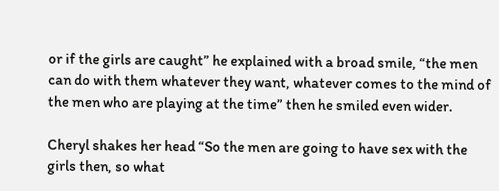or if the girls are caught” he explained with a broad smile, “the men can do with them whatever they want, whatever comes to the mind of the men who are playing at the time” then he smiled even wider.

Cheryl shakes her head “So the men are going to have sex with the girls then, so what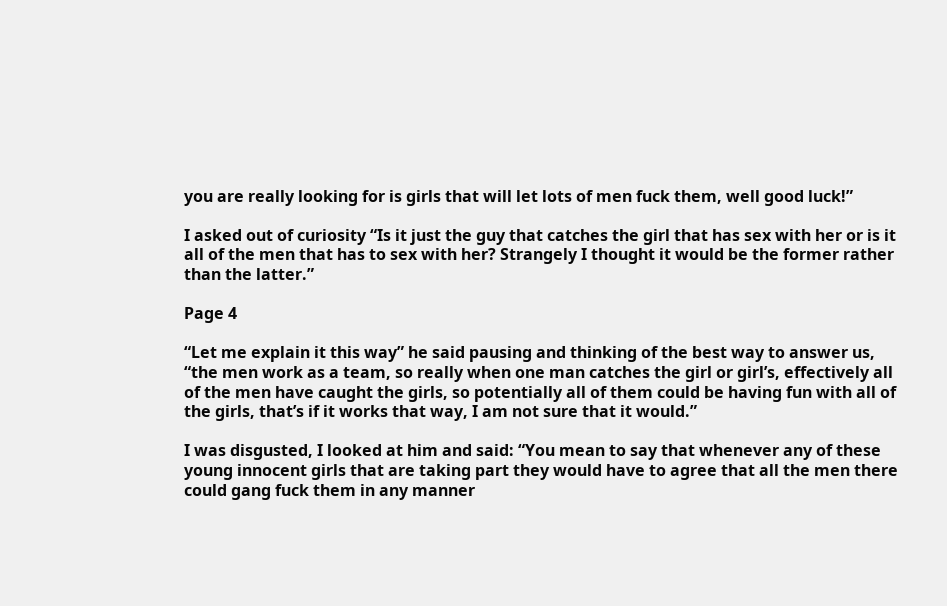you are really looking for is girls that will let lots of men fuck them, well good luck!”

I asked out of curiosity “Is it just the guy that catches the girl that has sex with her or is it all of the men that has to sex with her? Strangely I thought it would be the former rather than the latter.”

Page 4

“Let me explain it this way” he said pausing and thinking of the best way to answer us, “the men work as a team, so really when one man catches the girl or girl’s, effectively all of the men have caught the girls, so potentially all of them could be having fun with all of the girls, that’s if it works that way, I am not sure that it would.”

I was disgusted, I looked at him and said: “You mean to say that whenever any of these young innocent girls that are taking part they would have to agree that all the men there could gang fuck them in any manner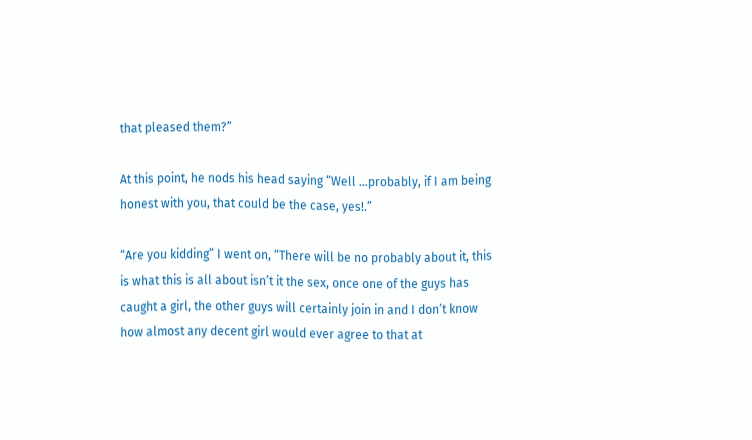that pleased them?”

At this point, he nods his head saying “Well …probably, if I am being honest with you, that could be the case, yes!.”

“Are you kidding” I went on, “There will be no probably about it, this is what this is all about isn’t it the sex, once one of the guys has caught a girl, the other guys will certainly join in and I don’t know how almost any decent girl would ever agree to that at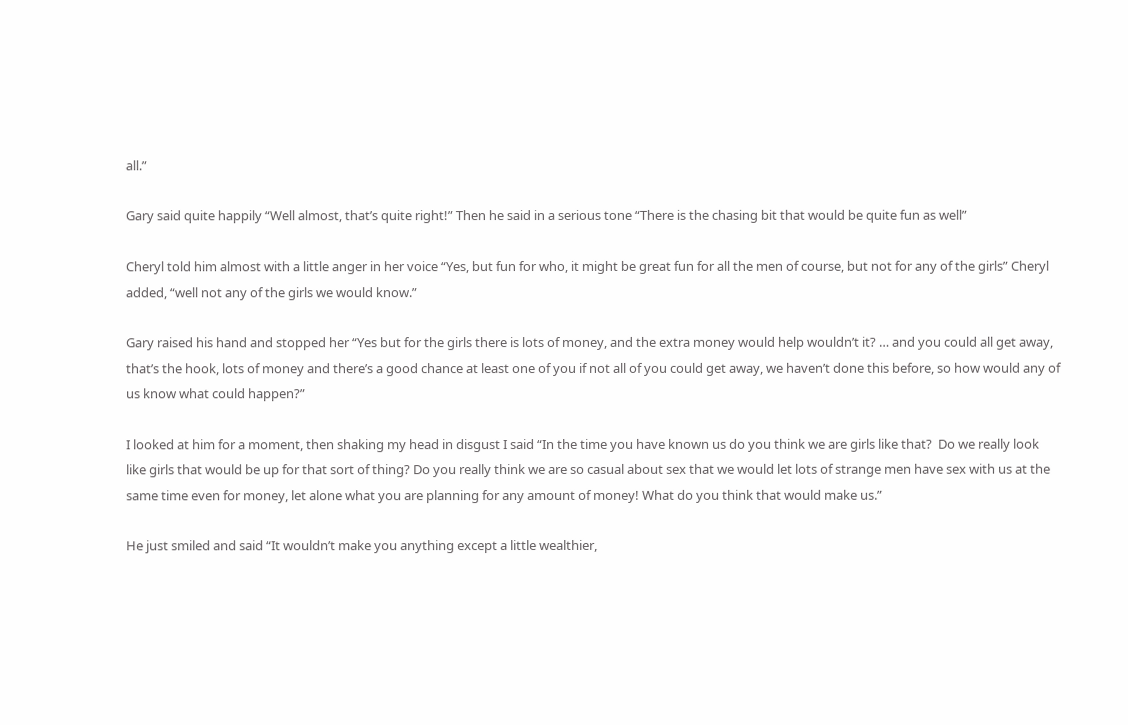all.”

Gary said quite happily “Well almost, that’s quite right!” Then he said in a serious tone “There is the chasing bit that would be quite fun as well”

Cheryl told him almost with a little anger in her voice “Yes, but fun for who, it might be great fun for all the men of course, but not for any of the girls” Cheryl added, “well not any of the girls we would know.”

Gary raised his hand and stopped her “Yes but for the girls there is lots of money, and the extra money would help wouldn’t it? … and you could all get away, that’s the hook, lots of money and there’s a good chance at least one of you if not all of you could get away, we haven’t done this before, so how would any of us know what could happen?”

I looked at him for a moment, then shaking my head in disgust I said “In the time you have known us do you think we are girls like that?  Do we really look like girls that would be up for that sort of thing? Do you really think we are so casual about sex that we would let lots of strange men have sex with us at the same time even for money, let alone what you are planning for any amount of money! What do you think that would make us.”

He just smiled and said “It wouldn’t make you anything except a little wealthier,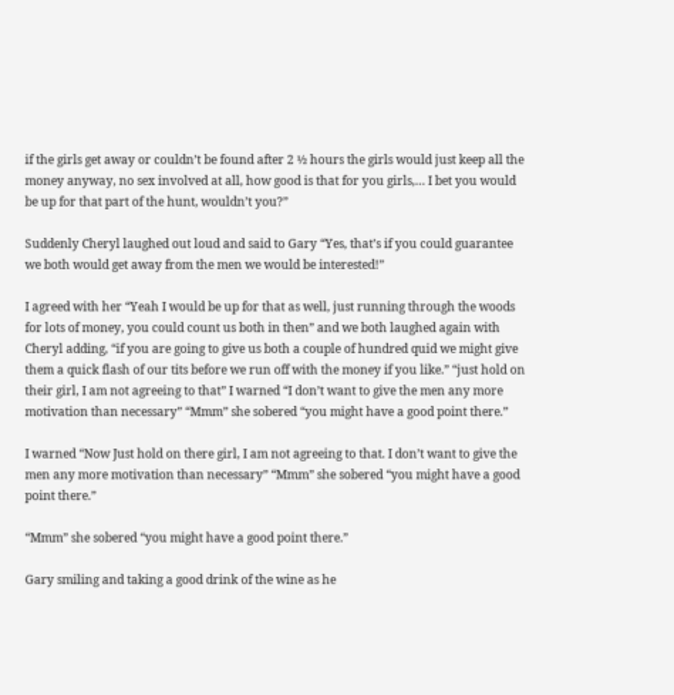if the girls get away or couldn’t be found after 2 ½ hours the girls would just keep all the money anyway, no sex involved at all, how good is that for you girls,… I bet you would be up for that part of the hunt, wouldn’t you?”

Suddenly Cheryl laughed out loud and said to Gary “Yes, that’s if you could guarantee we both would get away from the men we would be interested!”

I agreed with her “Yeah I would be up for that as well, just running through the woods for lots of money, you could count us both in then” and we both laughed again with Cheryl adding, “if you are going to give us both a couple of hundred quid we might give them a quick flash of our tits before we run off with the money if you like.” “just hold on their girl, I am not agreeing to that” I warned “I don’t want to give the men any more motivation than necessary” “Mmm” she sobered “you might have a good point there.”

I warned “Now Just hold on there girl, I am not agreeing to that. I don’t want to give the men any more motivation than necessary” “Mmm” she sobered “you might have a good point there.”

“Mmm” she sobered “you might have a good point there.”

Gary smiling and taking a good drink of the wine as he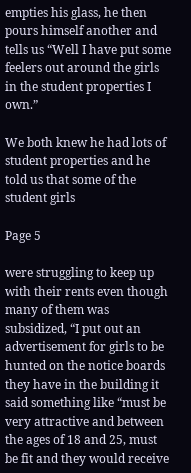empties his glass, he then pours himself another and tells us “Well I have put some feelers out around the girls in the student properties I own.”

We both knew he had lots of student properties and he told us that some of the student girls

Page 5

were struggling to keep up with their rents even though many of them was subsidized, “I put out an advertisement for girls to be hunted on the notice boards they have in the building it said something like “must be very attractive and between the ages of 18 and 25, must be fit and they would receive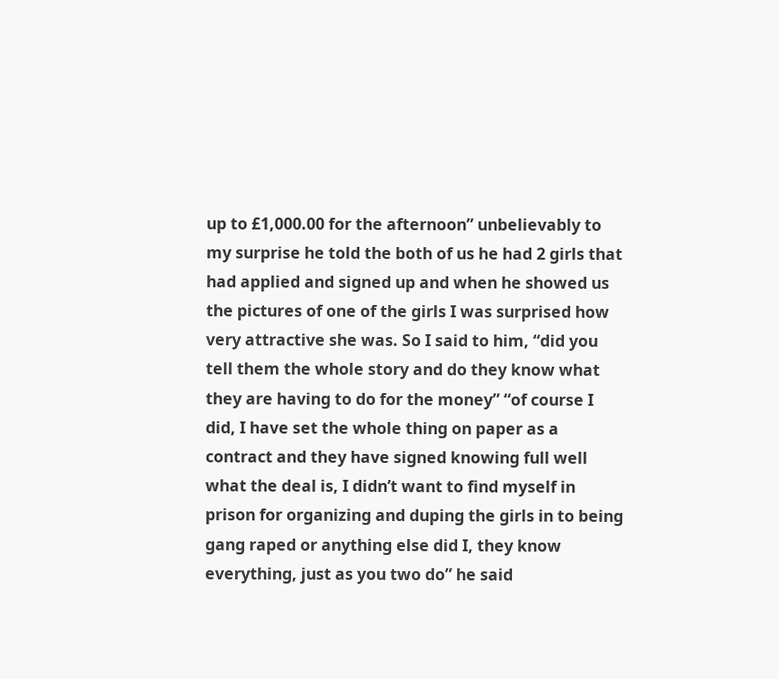up to £1,000.00 for the afternoon” unbelievably to my surprise he told the both of us he had 2 girls that had applied and signed up and when he showed us the pictures of one of the girls I was surprised how very attractive she was. So I said to him, “did you tell them the whole story and do they know what they are having to do for the money” “of course I did, I have set the whole thing on paper as a contract and they have signed knowing full well what the deal is, I didn’t want to find myself in prison for organizing and duping the girls in to being gang raped or anything else did I, they know everything, just as you two do” he said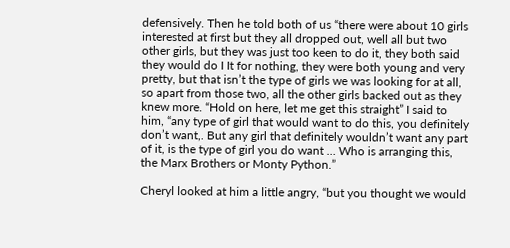defensively. Then he told both of us “there were about 10 girls interested at first but they all dropped out, well all but two other girls, but they was just too keen to do it, they both said they would do I It for nothing, they were both young and very pretty, but that isn’t the type of girls we was looking for at all, so apart from those two, all the other girls backed out as they knew more. “Hold on here, let me get this straight” I said to him, “any type of girl that would want to do this, you definitely don’t want,. But any girl that definitely wouldn’t want any part of it, is the type of girl you do want … Who is arranging this, the Marx Brothers or Monty Python.”

Cheryl looked at him a little angry, “but you thought we would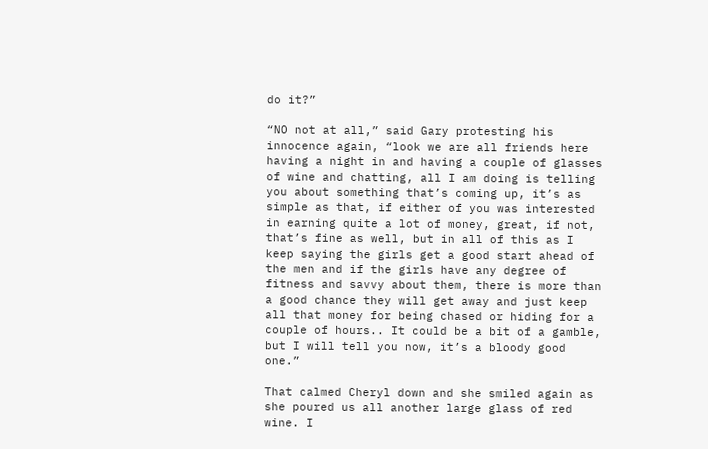do it?”

“NO not at all,” said Gary protesting his innocence again, “look we are all friends here having a night in and having a couple of glasses of wine and chatting, all I am doing is telling you about something that’s coming up, it’s as simple as that, if either of you was interested in earning quite a lot of money, great, if not, that’s fine as well, but in all of this as I keep saying the girls get a good start ahead of the men and if the girls have any degree of fitness and savvy about them, there is more than a good chance they will get away and just keep all that money for being chased or hiding for a couple of hours.. It could be a bit of a gamble, but I will tell you now, it’s a bloody good one.”

That calmed Cheryl down and she smiled again as she poured us all another large glass of red wine. I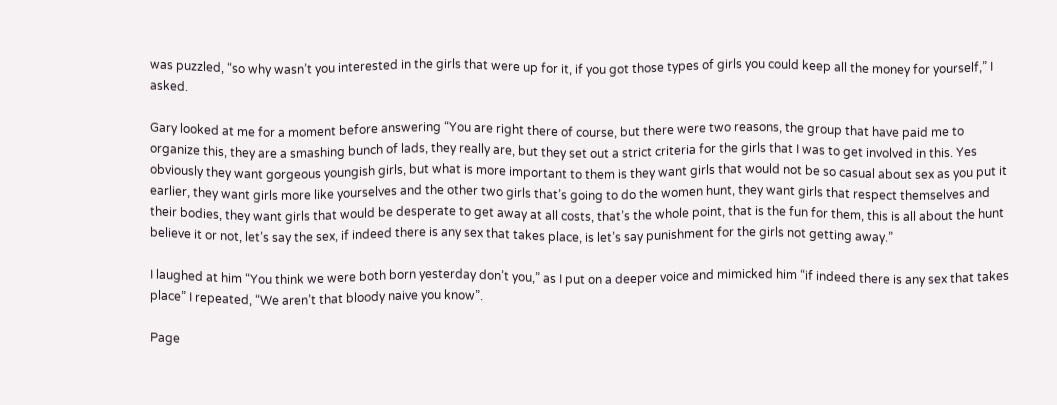was puzzled, “so why wasn’t you interested in the girls that were up for it, if you got those types of girls you could keep all the money for yourself,” I asked.

Gary looked at me for a moment before answering “You are right there of course, but there were two reasons, the group that have paid me to organize this, they are a smashing bunch of lads, they really are, but they set out a strict criteria for the girls that I was to get involved in this. Yes obviously they want gorgeous youngish girls, but what is more important to them is they want girls that would not be so casual about sex as you put it earlier, they want girls more like yourselves and the other two girls that’s going to do the women hunt, they want girls that respect themselves and their bodies, they want girls that would be desperate to get away at all costs, that’s the whole point, that is the fun for them, this is all about the hunt believe it or not, let’s say the sex, if indeed there is any sex that takes place, is let’s say punishment for the girls not getting away.”

I laughed at him “You think we were both born yesterday don’t you,” as I put on a deeper voice and mimicked him “if indeed there is any sex that takes place” I repeated, “We aren’t that bloody naive you know”.

Page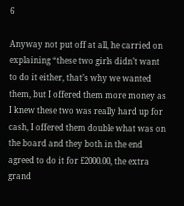6

Anyway not put off at all, he carried on explaining “these two girls didn’t want to do it either, that’s why we wanted them, but I offered them more money as I knew these two was really hard up for cash, I offered them double what was on the board and they both in the end agreed to do it for £2000.00, the extra grand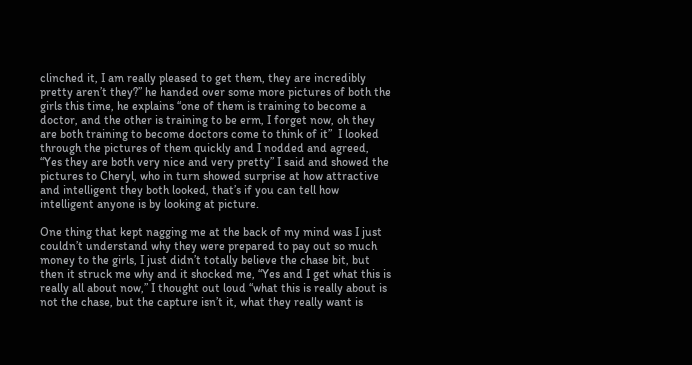clinched it, I am really pleased to get them, they are incredibly pretty aren’t they?” he handed over some more pictures of both the girls this time, he explains “one of them is training to become a doctor, and the other is training to be erm, I forget now, oh they are both training to become doctors come to think of it”  I looked through the pictures of them quickly and I nodded and agreed, “Yes they are both very nice and very pretty” I said and showed the pictures to Cheryl, who in turn showed surprise at how attractive and intelligent they both looked, that’s if you can tell how intelligent anyone is by looking at picture.

One thing that kept nagging me at the back of my mind was I just couldn’t understand why they were prepared to pay out so much money to the girls, I just didn’t totally believe the chase bit, but then it struck me why and it shocked me, “Yes and I get what this is really all about now,” I thought out loud “what this is really about is not the chase, but the capture isn’t it, what they really want is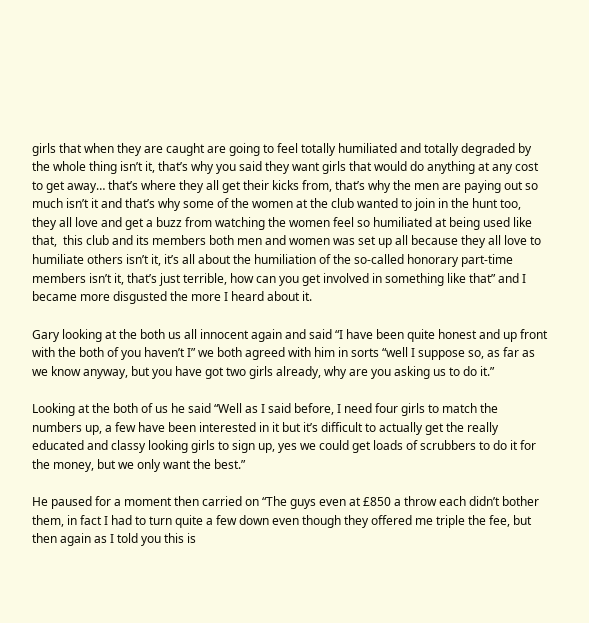girls that when they are caught are going to feel totally humiliated and totally degraded by the whole thing isn’t it, that’s why you said they want girls that would do anything at any cost to get away… that’s where they all get their kicks from, that’s why the men are paying out so much isn’t it and that’s why some of the women at the club wanted to join in the hunt too, they all love and get a buzz from watching the women feel so humiliated at being used like that,  this club and its members both men and women was set up all because they all love to humiliate others isn’t it, it’s all about the humiliation of the so-called honorary part-time members isn’t it, that’s just terrible, how can you get involved in something like that” and I became more disgusted the more I heard about it.

Gary looking at the both us all innocent again and said “I have been quite honest and up front with the both of you haven’t I” we both agreed with him in sorts “well I suppose so, as far as we know anyway, but you have got two girls already, why are you asking us to do it.”

Looking at the both of us he said “Well as I said before, I need four girls to match the numbers up, a few have been interested in it but it’s difficult to actually get the really educated and classy looking girls to sign up, yes we could get loads of scrubbers to do it for the money, but we only want the best.”

He paused for a moment then carried on “The guys even at £850 a throw each didn’t bother them, in fact I had to turn quite a few down even though they offered me triple the fee, but then again as I told you this is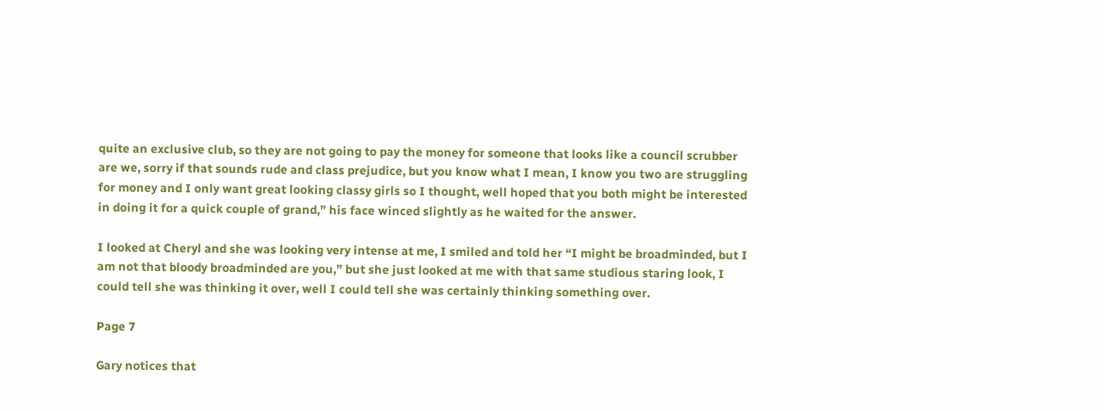quite an exclusive club, so they are not going to pay the money for someone that looks like a council scrubber are we, sorry if that sounds rude and class prejudice, but you know what I mean, I know you two are struggling for money and I only want great looking classy girls so I thought, well hoped that you both might be interested in doing it for a quick couple of grand,” his face winced slightly as he waited for the answer.

I looked at Cheryl and she was looking very intense at me, I smiled and told her “I might be broadminded, but I am not that bloody broadminded are you,” but she just looked at me with that same studious staring look, I could tell she was thinking it over, well I could tell she was certainly thinking something over.

Page 7

Gary notices that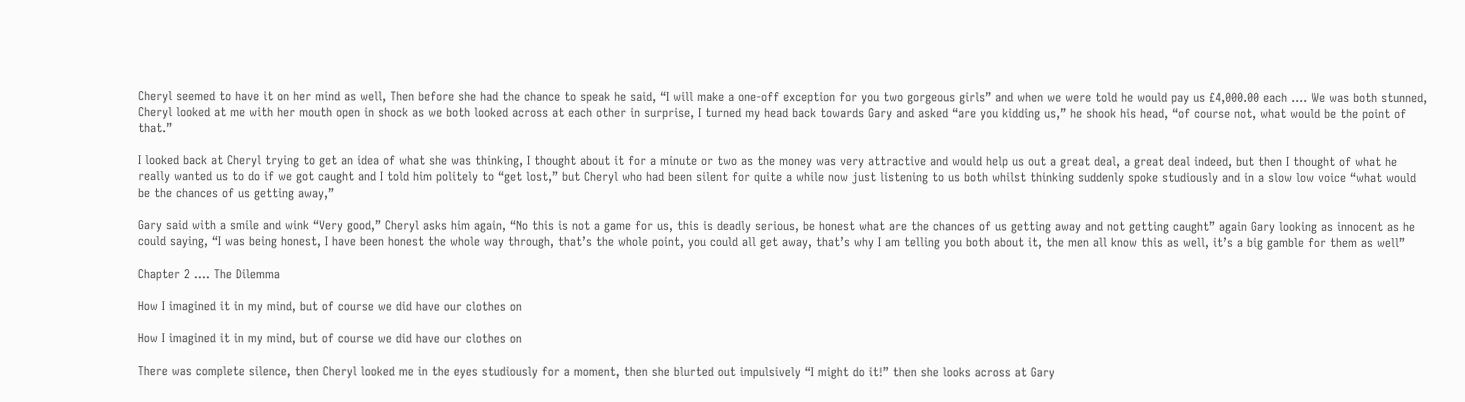Cheryl seemed to have it on her mind as well, Then before she had the chance to speak he said, “I will make a one-off exception for you two gorgeous girls” and when we were told he would pay us £4,000.00 each …. We was both stunned, Cheryl looked at me with her mouth open in shock as we both looked across at each other in surprise, I turned my head back towards Gary and asked “are you kidding us,” he shook his head, “of course not, what would be the point of that.”

I looked back at Cheryl trying to get an idea of what she was thinking, I thought about it for a minute or two as the money was very attractive and would help us out a great deal, a great deal indeed, but then I thought of what he really wanted us to do if we got caught and I told him politely to “get lost,” but Cheryl who had been silent for quite a while now just listening to us both whilst thinking suddenly spoke studiously and in a slow low voice “what would be the chances of us getting away,”

Gary said with a smile and wink “Very good,” Cheryl asks him again, “No this is not a game for us, this is deadly serious, be honest what are the chances of us getting away and not getting caught” again Gary looking as innocent as he could saying, “I was being honest, I have been honest the whole way through, that’s the whole point, you could all get away, that’s why I am telling you both about it, the men all know this as well, it’s a big gamble for them as well”

Chapter 2 …. The Dilemma

How I imagined it in my mind, but of course we did have our clothes on

How I imagined it in my mind, but of course we did have our clothes on

There was complete silence, then Cheryl looked me in the eyes studiously for a moment, then she blurted out impulsively “I might do it!” then she looks across at Gary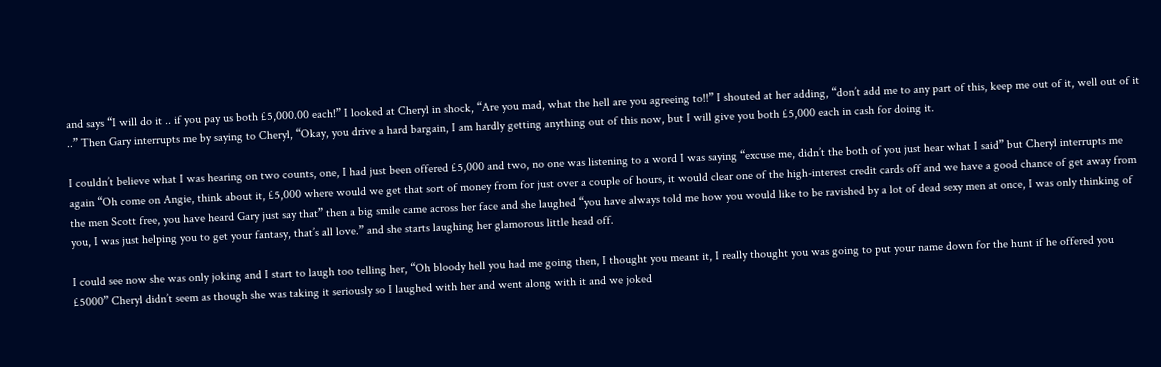and says “I will do it .. if you pay us both £5,000.00 each!” I looked at Cheryl in shock, “Are you mad, what the hell are you agreeing to!!” I shouted at her adding, “don’t add me to any part of this, keep me out of it, well out of it ..” Then Gary interrupts me by saying to Cheryl, “Okay, you drive a hard bargain, I am hardly getting anything out of this now, but I will give you both £5,000 each in cash for doing it.

I couldn’t believe what I was hearing on two counts, one, I had just been offered £5,000 and two, no one was listening to a word I was saying “excuse me, didn’t the both of you just hear what I said” but Cheryl interrupts me again “Oh come on Angie, think about it, £5,000 where would we get that sort of money from for just over a couple of hours, it would clear one of the high-interest credit cards off and we have a good chance of get away from the men Scott free, you have heard Gary just say that” then a big smile came across her face and she laughed “you have always told me how you would like to be ravished by a lot of dead sexy men at once, I was only thinking of you, I was just helping you to get your fantasy, that’s all love.” and she starts laughing her glamorous little head off.

I could see now she was only joking and I start to laugh too telling her, “Oh bloody hell you had me going then, I thought you meant it, I really thought you was going to put your name down for the hunt if he offered you £5000” Cheryl didn’t seem as though she was taking it seriously so I laughed with her and went along with it and we joked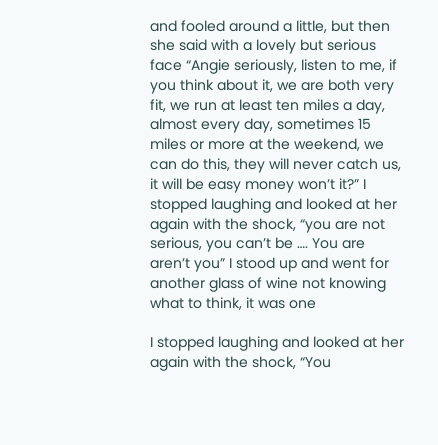and fooled around a little, but then she said with a lovely but serious face “Angie seriously, listen to me, if you think about it, we are both very fit, we run at least ten miles a day, almost every day, sometimes 15 miles or more at the weekend, we can do this, they will never catch us, it will be easy money won’t it?” I stopped laughing and looked at her again with the shock, “you are not serious, you can’t be …. You are aren’t you” I stood up and went for another glass of wine not knowing what to think, it was one

I stopped laughing and looked at her again with the shock, “You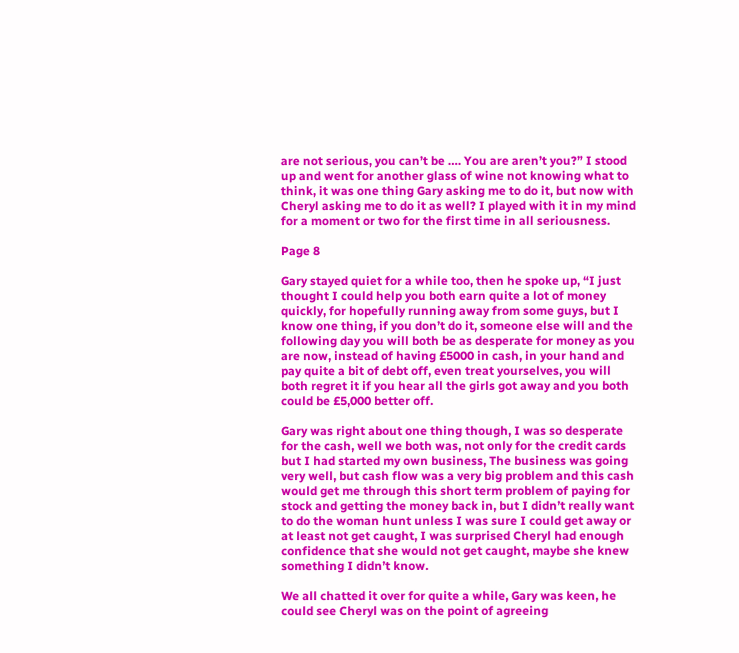are not serious, you can’t be …. You are aren’t you?” I stood up and went for another glass of wine not knowing what to think, it was one thing Gary asking me to do it, but now with Cheryl asking me to do it as well? I played with it in my mind for a moment or two for the first time in all seriousness.

Page 8

Gary stayed quiet for a while too, then he spoke up, “I just thought I could help you both earn quite a lot of money quickly, for hopefully running away from some guys, but I know one thing, if you don’t do it, someone else will and the following day you will both be as desperate for money as you are now, instead of having £5000 in cash, in your hand and pay quite a bit of debt off, even treat yourselves, you will both regret it if you hear all the girls got away and you both could be £5,000 better off.

Gary was right about one thing though, I was so desperate for the cash, well we both was, not only for the credit cards but I had started my own business, The business was going very well, but cash flow was a very big problem and this cash would get me through this short term problem of paying for stock and getting the money back in, but I didn’t really want to do the woman hunt unless I was sure I could get away or at least not get caught, I was surprised Cheryl had enough confidence that she would not get caught, maybe she knew something I didn’t know.

We all chatted it over for quite a while, Gary was keen, he could see Cheryl was on the point of agreeing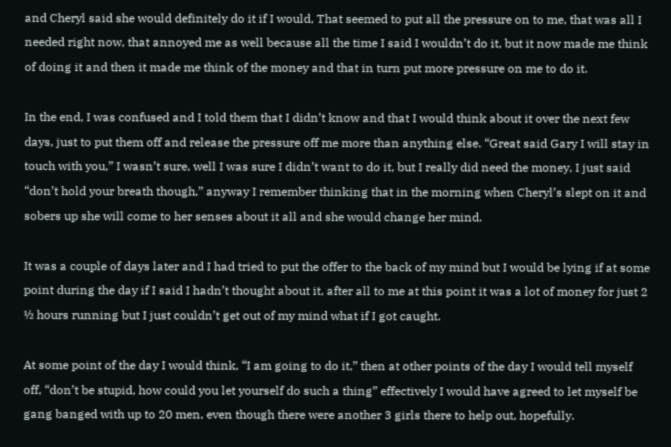and Cheryl said she would definitely do it if I would, That seemed to put all the pressure on to me, that was all I needed right now, that annoyed me as well because all the time I said I wouldn’t do it, but it now made me think of doing it and then it made me think of the money and that in turn put more pressure on me to do it.

In the end, I was confused and I told them that I didn’t know and that I would think about it over the next few days, just to put them off and release the pressure off me more than anything else. “Great said Gary I will stay in touch with you,” I wasn’t sure, well I was sure I didn’t want to do it, but I really did need the money, I just said “don’t hold your breath though,” anyway I remember thinking that in the morning when Cheryl’s slept on it and sobers up she will come to her senses about it all and she would change her mind.

It was a couple of days later and I had tried to put the offer to the back of my mind but I would be lying if at some point during the day if I said I hadn’t thought about it, after all to me at this point it was a lot of money for just 2 ½ hours running but I just couldn’t get out of my mind what if I got caught.

At some point of the day I would think, “I am going to do it,” then at other points of the day I would tell myself off, “don’t be stupid, how could you let yourself do such a thing” effectively I would have agreed to let myself be gang banged with up to 20 men, even though there were another 3 girls there to help out, hopefully.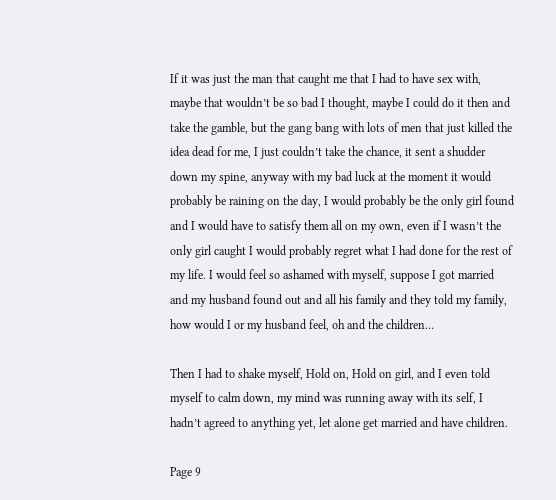If it was just the man that caught me that I had to have sex with, maybe that wouldn’t be so bad I thought, maybe I could do it then and take the gamble, but the gang bang with lots of men that just killed the idea dead for me, I just couldn’t take the chance, it sent a shudder down my spine, anyway with my bad luck at the moment it would probably be raining on the day, I would probably be the only girl found and I would have to satisfy them all on my own, even if I wasn’t the only girl caught I would probably regret what I had done for the rest of my life. I would feel so ashamed with myself, suppose I got married and my husband found out and all his family and they told my family, how would I or my husband feel, oh and the children…

Then I had to shake myself, Hold on, Hold on girl, and I even told myself to calm down, my mind was running away with its self, I hadn’t agreed to anything yet, let alone get married and have children.

Page 9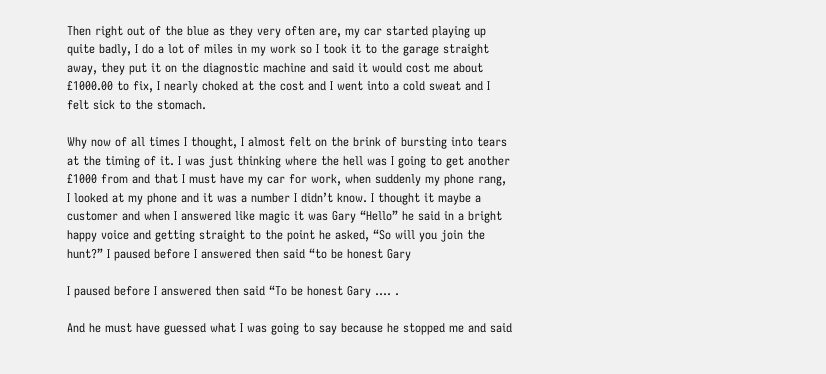Then right out of the blue as they very often are, my car started playing up quite badly, I do a lot of miles in my work so I took it to the garage straight away, they put it on the diagnostic machine and said it would cost me about £1000.00 to fix, I nearly choked at the cost and I went into a cold sweat and I felt sick to the stomach.

Why now of all times I thought, I almost felt on the brink of bursting into tears at the timing of it. I was just thinking where the hell was I going to get another £1000 from and that I must have my car for work, when suddenly my phone rang, I looked at my phone and it was a number I didn’t know. I thought it maybe a customer and when I answered like magic it was Gary “Hello” he said in a bright happy voice and getting straight to the point he asked, “So will you join the hunt?” I paused before I answered then said “to be honest Gary

I paused before I answered then said “To be honest Gary …. .

And he must have guessed what I was going to say because he stopped me and said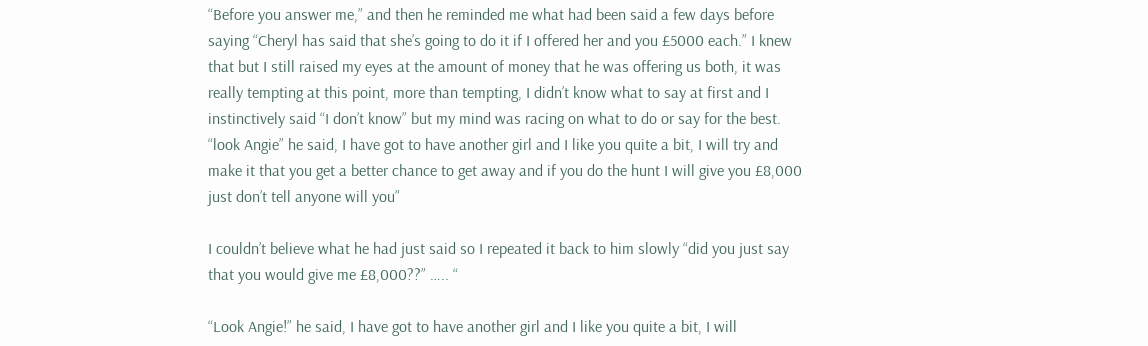“Before you answer me,” and then he reminded me what had been said a few days before saying “Cheryl has said that she’s going to do it if I offered her and you £5000 each.” I knew that but I still raised my eyes at the amount of money that he was offering us both, it was really tempting at this point, more than tempting, I didn’t know what to say at first and I instinctively said “I don’t know” but my mind was racing on what to do or say for the best. “look Angie” he said, I have got to have another girl and I like you quite a bit, I will try and make it that you get a better chance to get away and if you do the hunt I will give you £8,000 just don’t tell anyone will you”

I couldn’t believe what he had just said so I repeated it back to him slowly “did you just say that you would give me £8,000??” ….. “

“Look Angie!” he said, I have got to have another girl and I like you quite a bit, I will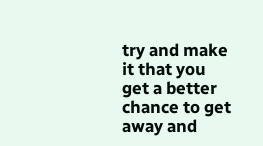try and make it that you get a better chance to get away and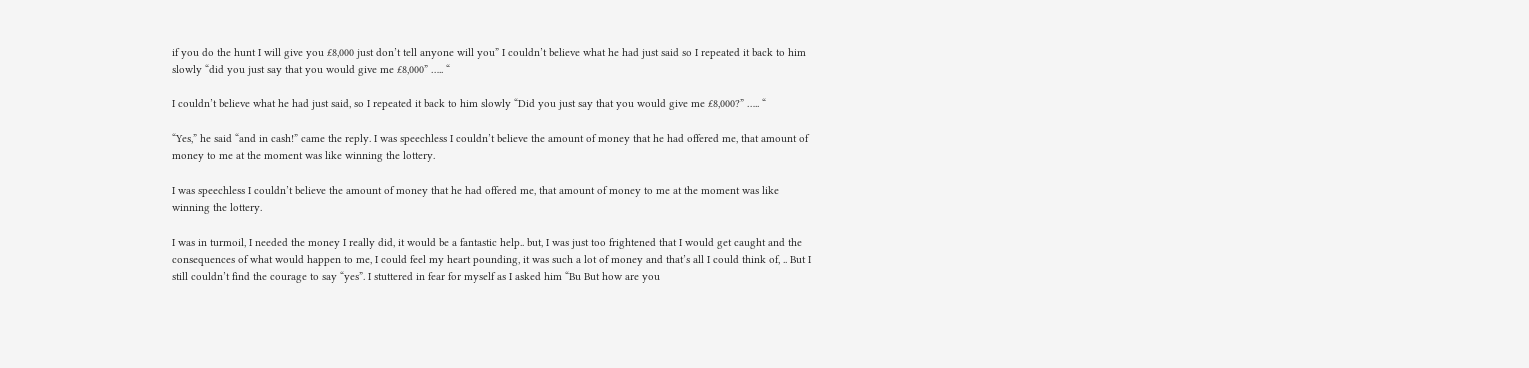if you do the hunt I will give you £8,000 just don’t tell anyone will you” I couldn’t believe what he had just said so I repeated it back to him slowly “did you just say that you would give me £8,000” ….. “

I couldn’t believe what he had just said, so I repeated it back to him slowly “Did you just say that you would give me £8,000?” ….. “

“Yes,” he said “and in cash!” came the reply. I was speechless I couldn’t believe the amount of money that he had offered me, that amount of money to me at the moment was like winning the lottery.

I was speechless I couldn’t believe the amount of money that he had offered me, that amount of money to me at the moment was like winning the lottery.

I was in turmoil, I needed the money I really did, it would be a fantastic help.. but, I was just too frightened that I would get caught and the consequences of what would happen to me, I could feel my heart pounding, it was such a lot of money and that’s all I could think of, .. But I still couldn’t find the courage to say “yes”. I stuttered in fear for myself as I asked him “Bu But how are you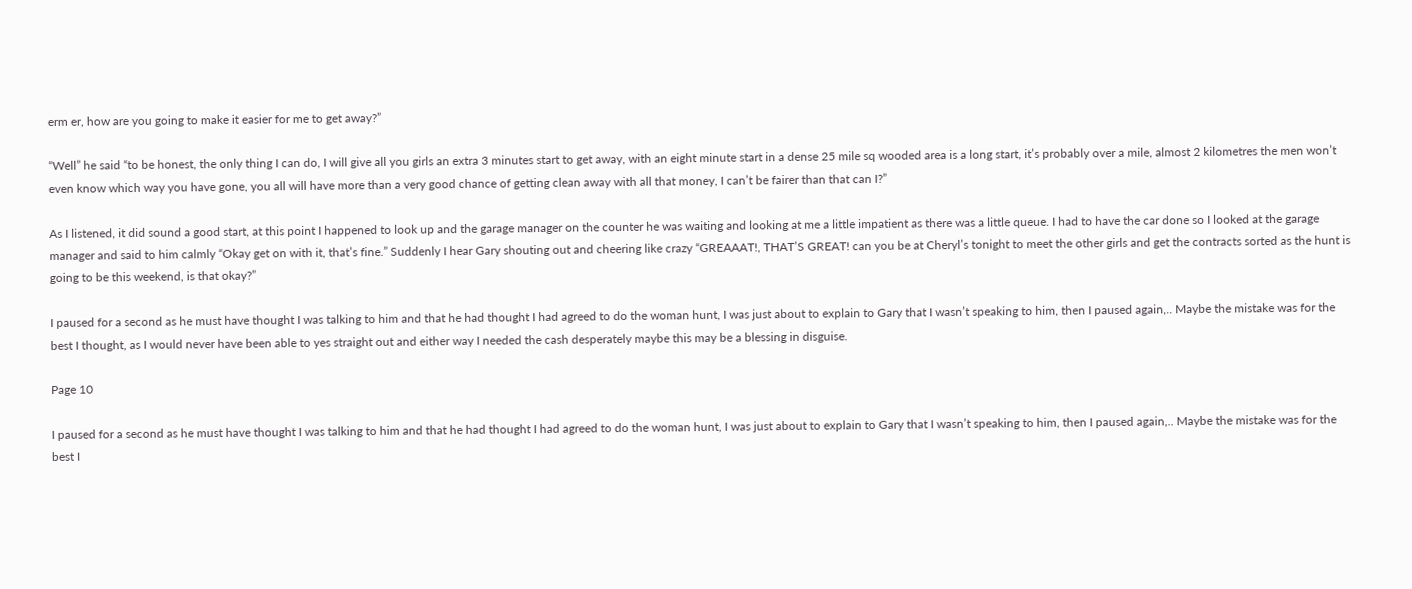erm er, how are you going to make it easier for me to get away?”

“Well” he said “to be honest, the only thing I can do, I will give all you girls an extra 3 minutes start to get away, with an eight minute start in a dense 25 mile sq wooded area is a long start, it’s probably over a mile, almost 2 kilometres the men won’t even know which way you have gone, you all will have more than a very good chance of getting clean away with all that money, I can’t be fairer than that can I?”

As I listened, it did sound a good start, at this point I happened to look up and the garage manager on the counter he was waiting and looking at me a little impatient as there was a little queue. I had to have the car done so I looked at the garage manager and said to him calmly “Okay get on with it, that’s fine.” Suddenly I hear Gary shouting out and cheering like crazy “GREAAAT!, THAT’S GREAT! can you be at Cheryl’s tonight to meet the other girls and get the contracts sorted as the hunt is going to be this weekend, is that okay?”

I paused for a second as he must have thought I was talking to him and that he had thought I had agreed to do the woman hunt, I was just about to explain to Gary that I wasn’t speaking to him, then I paused again,.. Maybe the mistake was for the best I thought, as I would never have been able to yes straight out and either way I needed the cash desperately maybe this may be a blessing in disguise.

Page 10

I paused for a second as he must have thought I was talking to him and that he had thought I had agreed to do the woman hunt, I was just about to explain to Gary that I wasn’t speaking to him, then I paused again,.. Maybe the mistake was for the best I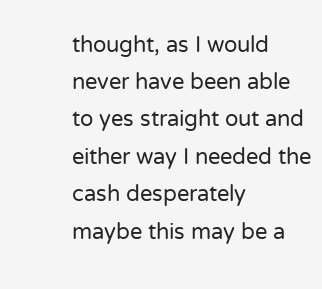thought, as I would never have been able to yes straight out and either way I needed the cash desperately maybe this may be a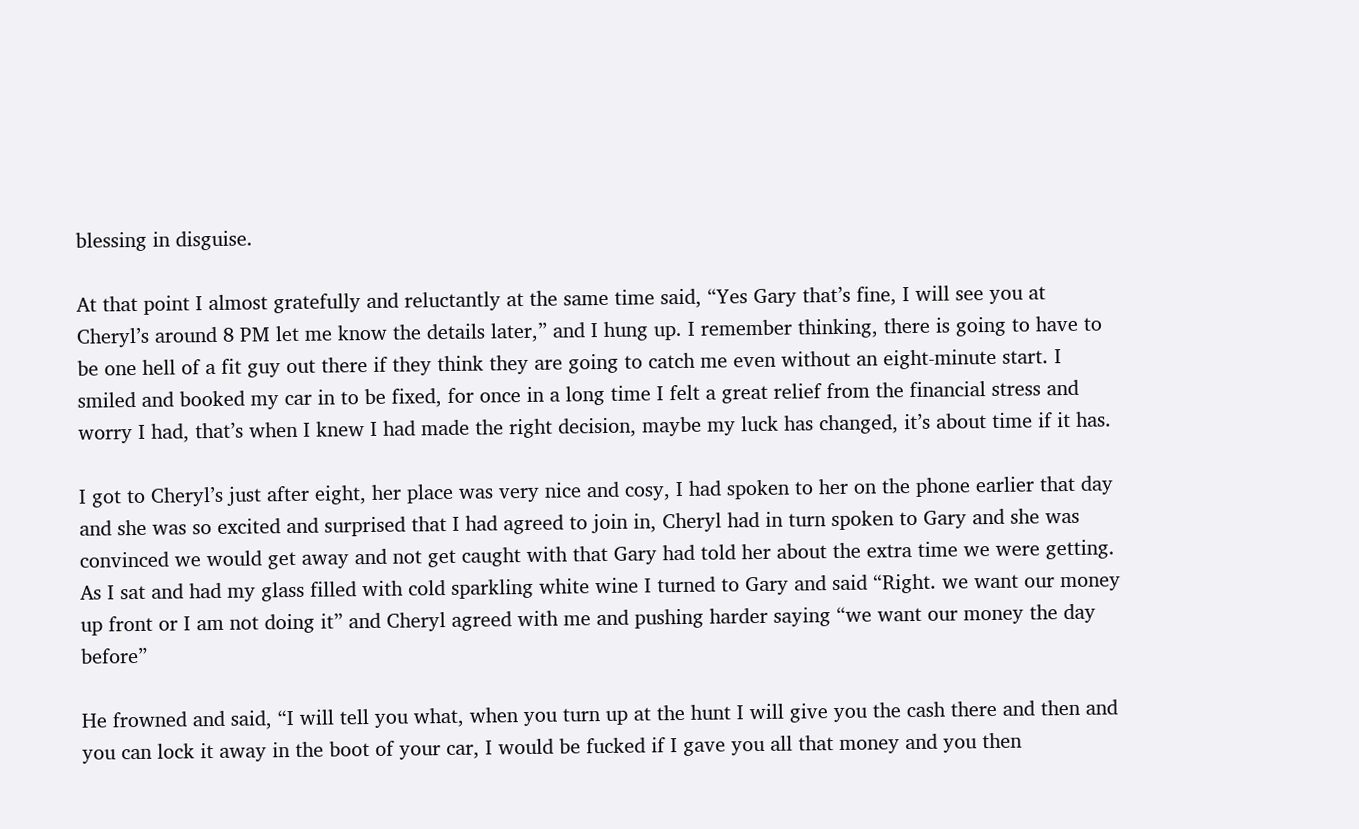blessing in disguise.

At that point I almost gratefully and reluctantly at the same time said, “Yes Gary that’s fine, I will see you at Cheryl’s around 8 PM let me know the details later,” and I hung up. I remember thinking, there is going to have to be one hell of a fit guy out there if they think they are going to catch me even without an eight-minute start. I smiled and booked my car in to be fixed, for once in a long time I felt a great relief from the financial stress and worry I had, that’s when I knew I had made the right decision, maybe my luck has changed, it’s about time if it has.

I got to Cheryl’s just after eight, her place was very nice and cosy, I had spoken to her on the phone earlier that day and she was so excited and surprised that I had agreed to join in, Cheryl had in turn spoken to Gary and she was convinced we would get away and not get caught with that Gary had told her about the extra time we were getting. As I sat and had my glass filled with cold sparkling white wine I turned to Gary and said “Right. we want our money up front or I am not doing it” and Cheryl agreed with me and pushing harder saying “we want our money the day before”

He frowned and said, “I will tell you what, when you turn up at the hunt I will give you the cash there and then and you can lock it away in the boot of your car, I would be fucked if I gave you all that money and you then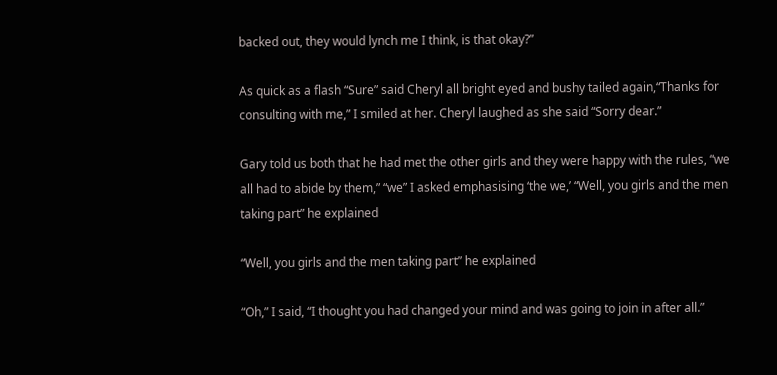backed out, they would lynch me I think, is that okay?”

As quick as a flash “Sure” said Cheryl all bright eyed and bushy tailed again,“Thanks for consulting with me,” I smiled at her. Cheryl laughed as she said “Sorry dear.”

Gary told us both that he had met the other girls and they were happy with the rules, “we all had to abide by them,” “we” I asked emphasising ‘the we,’ “Well, you girls and the men taking part” he explained

“Well, you girls and the men taking part” he explained

“Oh,” I said, “I thought you had changed your mind and was going to join in after all.”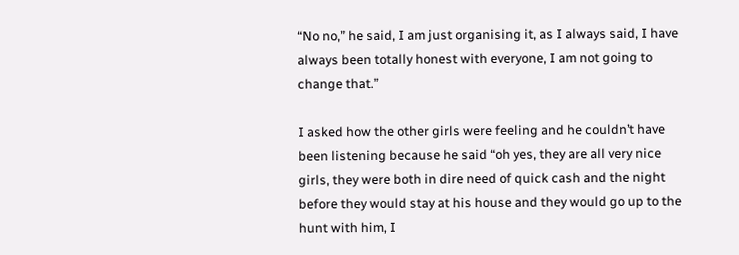“No no,” he said, I am just organising it, as I always said, I have always been totally honest with everyone, I am not going to change that.”

I asked how the other girls were feeling and he couldn’t have been listening because he said “oh yes, they are all very nice girls, they were both in dire need of quick cash and the night before they would stay at his house and they would go up to the hunt with him, I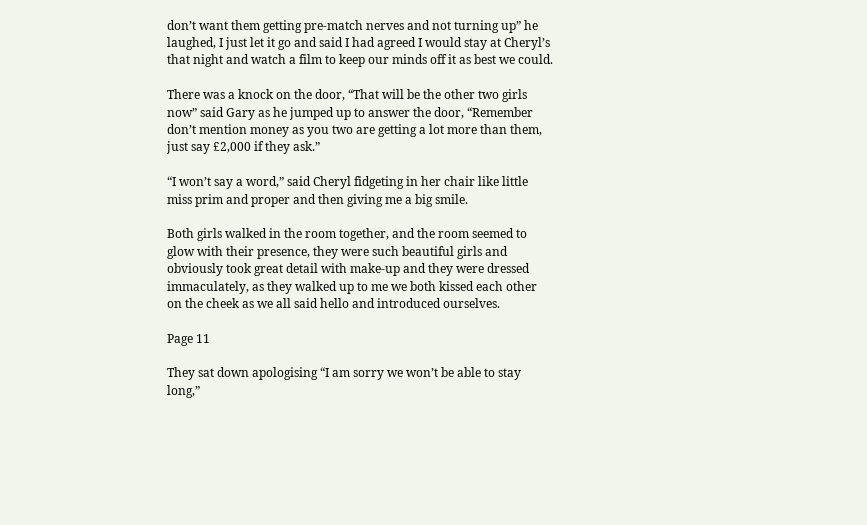don’t want them getting pre-match nerves and not turning up” he laughed, I just let it go and said I had agreed I would stay at Cheryl’s that night and watch a film to keep our minds off it as best we could.

There was a knock on the door, “That will be the other two girls now” said Gary as he jumped up to answer the door, “Remember don’t mention money as you two are getting a lot more than them, just say £2,000 if they ask.”

“I won’t say a word,” said Cheryl fidgeting in her chair like little miss prim and proper and then giving me a big smile.

Both girls walked in the room together, and the room seemed to glow with their presence, they were such beautiful girls and obviously took great detail with make-up and they were dressed immaculately, as they walked up to me we both kissed each other on the cheek as we all said hello and introduced ourselves.

Page 11

They sat down apologising “I am sorry we won’t be able to stay long,”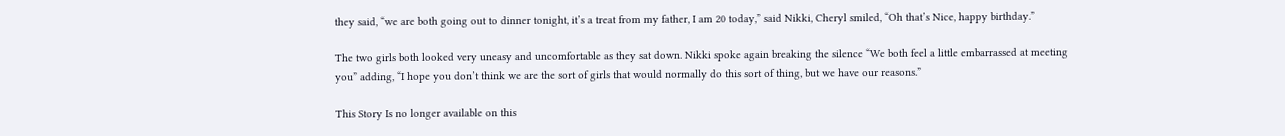they said, “we are both going out to dinner tonight, it’s a treat from my father, I am 20 today,” said Nikki, Cheryl smiled, “Oh that’s Nice, happy birthday.”

The two girls both looked very uneasy and uncomfortable as they sat down. Nikki spoke again breaking the silence “We both feel a little embarrassed at meeting you” adding, “I hope you don’t think we are the sort of girls that would normally do this sort of thing, but we have our reasons.”

This Story Is no longer available on this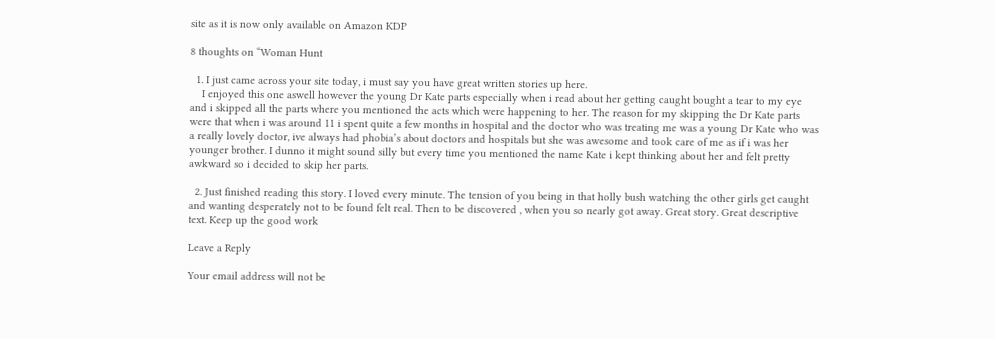site as it is now only available on Amazon KDP

8 thoughts on “Woman Hunt

  1. I just came across your site today, i must say you have great written stories up here.
    I enjoyed this one aswell however the young Dr Kate parts especially when i read about her getting caught bought a tear to my eye and i skipped all the parts where you mentioned the acts which were happening to her. The reason for my skipping the Dr Kate parts were that when i was around 11 i spent quite a few months in hospital and the doctor who was treating me was a young Dr Kate who was a really lovely doctor, ive always had phobia’s about doctors and hospitals but she was awesome and took care of me as if i was her younger brother. I dunno it might sound silly but every time you mentioned the name Kate i kept thinking about her and felt pretty awkward so i decided to skip her parts.

  2. Just finished reading this story. I loved every minute. The tension of you being in that holly bush watching the other girls get caught and wanting desperately not to be found felt real. Then to be discovered , when you so nearly got away. Great story. Great descriptive text. Keep up the good work

Leave a Reply

Your email address will not be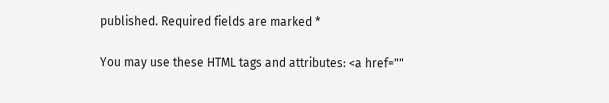published. Required fields are marked *

You may use these HTML tags and attributes: <a href=""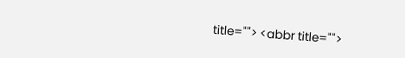title=""> <abbr title="">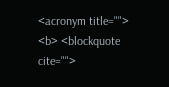<acronym title=""> <b> <blockquote cite="">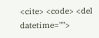<cite> <code> <del datetime="">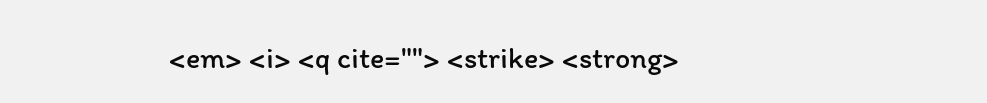<em> <i> <q cite=""> <strike> <strong>